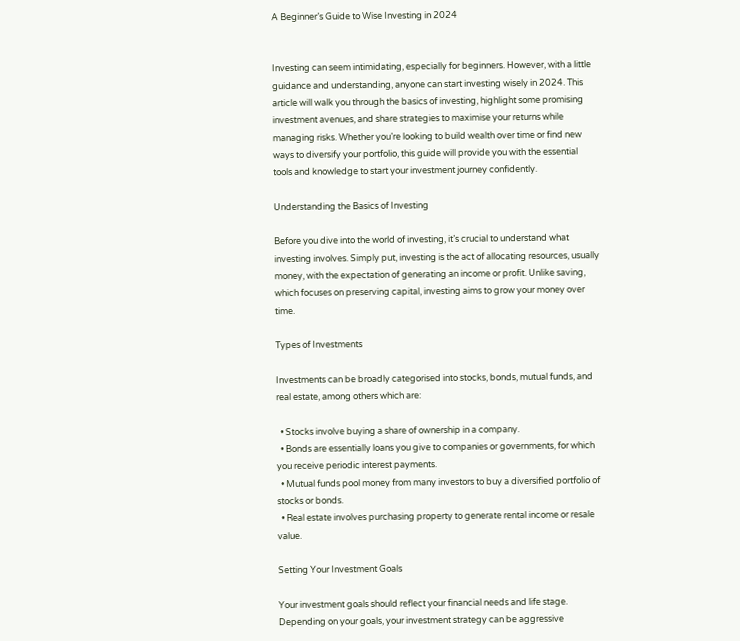A Beginner’s Guide to Wise Investing in 2024


Investing can seem intimidating, especially for beginners. However, with a little guidance and understanding, anyone can start investing wisely in 2024. This article will walk you through the basics of investing, highlight some promising investment avenues, and share strategies to maximise your returns while managing risks. Whether you’re looking to build wealth over time or find new ways to diversify your portfolio, this guide will provide you with the essential tools and knowledge to start your investment journey confidently.

Understanding the Basics of Investing

Before you dive into the world of investing, it’s crucial to understand what investing involves. Simply put, investing is the act of allocating resources, usually money, with the expectation of generating an income or profit. Unlike saving, which focuses on preserving capital, investing aims to grow your money over time.

Types of Investments

Investments can be broadly categorised into stocks, bonds, mutual funds, and real estate, among others which are:

  • Stocks involve buying a share of ownership in a company.
  • Bonds are essentially loans you give to companies or governments, for which you receive periodic interest payments.
  • Mutual funds pool money from many investors to buy a diversified portfolio of stocks or bonds.
  • Real estate involves purchasing property to generate rental income or resale value.

Setting Your Investment Goals

Your investment goals should reflect your financial needs and life stage. Depending on your goals, your investment strategy can be aggressive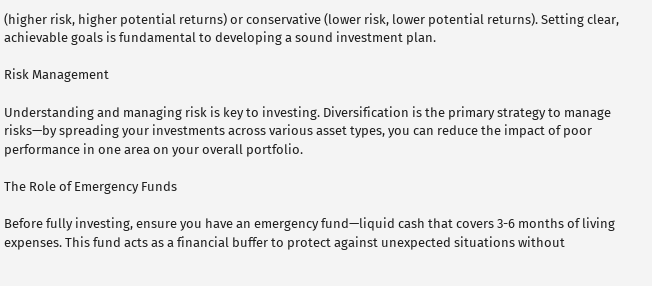(higher risk, higher potential returns) or conservative (lower risk, lower potential returns). Setting clear, achievable goals is fundamental to developing a sound investment plan.

Risk Management

Understanding and managing risk is key to investing. Diversification is the primary strategy to manage risks—by spreading your investments across various asset types, you can reduce the impact of poor performance in one area on your overall portfolio.

The Role of Emergency Funds

Before fully investing, ensure you have an emergency fund—liquid cash that covers 3-6 months of living expenses. This fund acts as a financial buffer to protect against unexpected situations without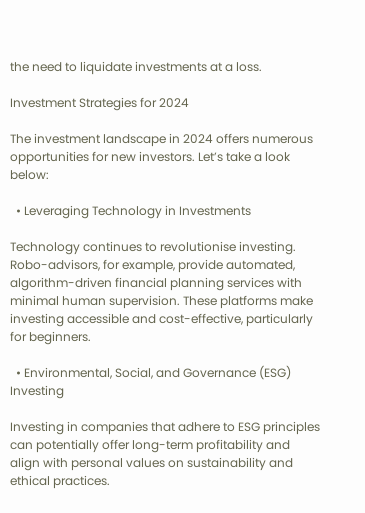the need to liquidate investments at a loss.

Investment Strategies for 2024

The investment landscape in 2024 offers numerous opportunities for new investors. Let’s take a look below:

  • Leveraging Technology in Investments

Technology continues to revolutionise investing. Robo-advisors, for example, provide automated, algorithm-driven financial planning services with minimal human supervision. These platforms make investing accessible and cost-effective, particularly for beginners.

  • Environmental, Social, and Governance (ESG) Investing

Investing in companies that adhere to ESG principles can potentially offer long-term profitability and align with personal values on sustainability and ethical practices.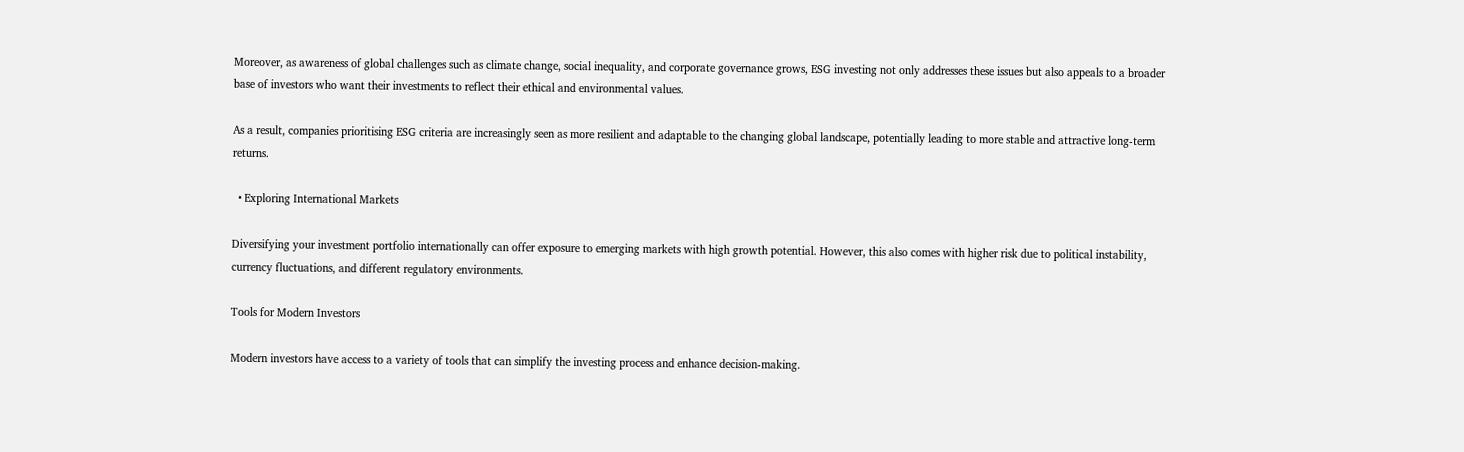Moreover, as awareness of global challenges such as climate change, social inequality, and corporate governance grows, ESG investing not only addresses these issues but also appeals to a broader base of investors who want their investments to reflect their ethical and environmental values.

As a result, companies prioritising ESG criteria are increasingly seen as more resilient and adaptable to the changing global landscape, potentially leading to more stable and attractive long-term returns.

  • Exploring International Markets

Diversifying your investment portfolio internationally can offer exposure to emerging markets with high growth potential. However, this also comes with higher risk due to political instability, currency fluctuations, and different regulatory environments.

Tools for Modern Investors

Modern investors have access to a variety of tools that can simplify the investing process and enhance decision-making.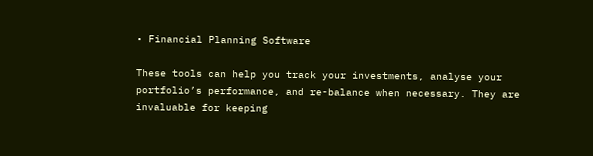• Financial Planning Software

These tools can help you track your investments, analyse your portfolio’s performance, and re-balance when necessary. They are invaluable for keeping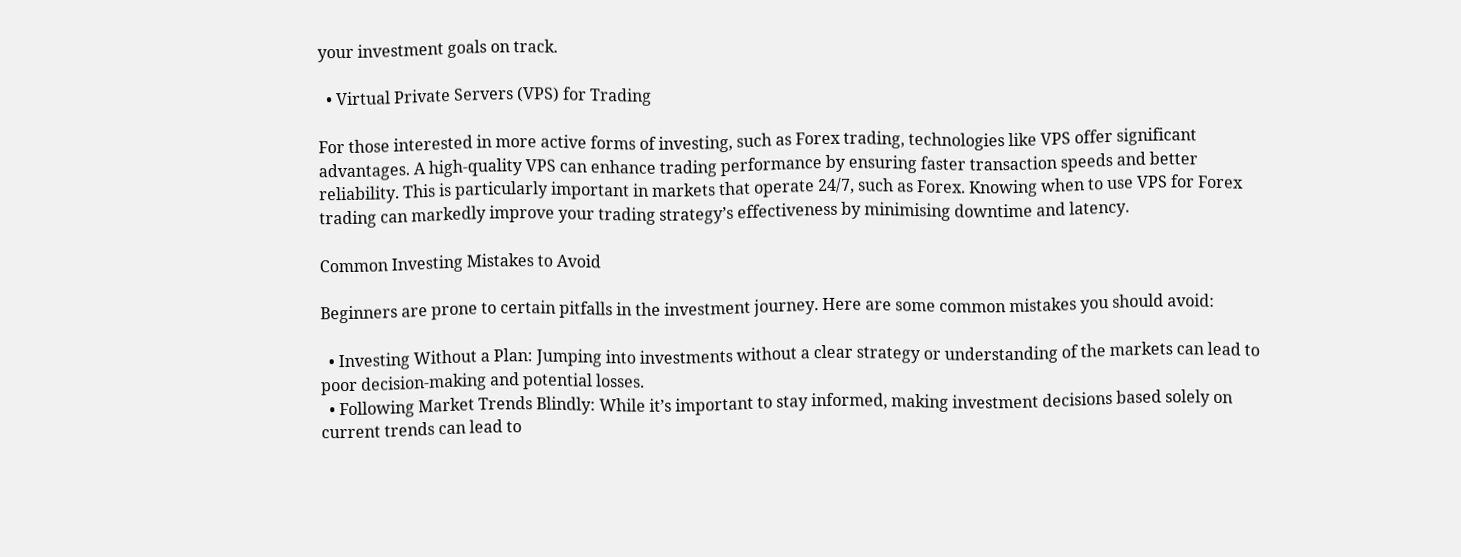your investment goals on track.

  • Virtual Private Servers (VPS) for Trading

For those interested in more active forms of investing, such as Forex trading, technologies like VPS offer significant advantages. A high-quality VPS can enhance trading performance by ensuring faster transaction speeds and better reliability. This is particularly important in markets that operate 24/7, such as Forex. Knowing when to use VPS for Forex trading can markedly improve your trading strategy’s effectiveness by minimising downtime and latency.

Common Investing Mistakes to Avoid

Beginners are prone to certain pitfalls in the investment journey. Here are some common mistakes you should avoid:

  • Investing Without a Plan: Jumping into investments without a clear strategy or understanding of the markets can lead to poor decision-making and potential losses.
  • Following Market Trends Blindly: While it’s important to stay informed, making investment decisions based solely on current trends can lead to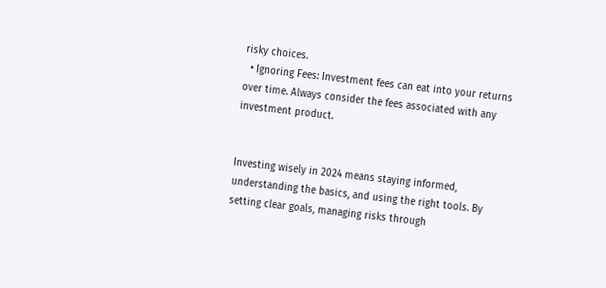risky choices.
  • Ignoring Fees: Investment fees can eat into your returns over time. Always consider the fees associated with any investment product.


Investing wisely in 2024 means staying informed, understanding the basics, and using the right tools. By setting clear goals, managing risks through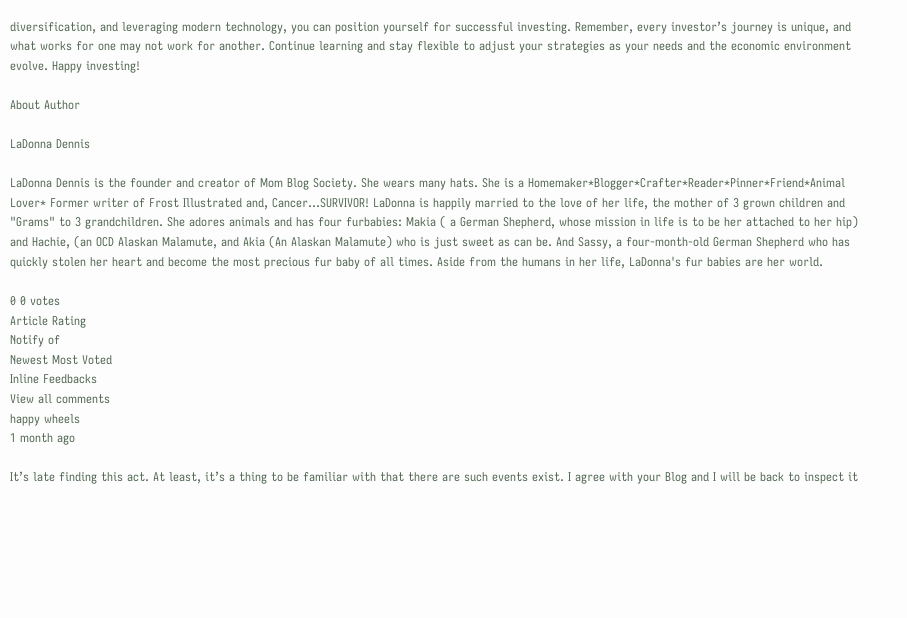diversification, and leveraging modern technology, you can position yourself for successful investing. Remember, every investor’s journey is unique, and what works for one may not work for another. Continue learning and stay flexible to adjust your strategies as your needs and the economic environment evolve. Happy investing!

About Author

LaDonna Dennis

LaDonna Dennis is the founder and creator of Mom Blog Society. She wears many hats. She is a Homemaker*Blogger*Crafter*Reader*Pinner*Friend*Animal Lover* Former writer of Frost Illustrated and, Cancer...SURVIVOR! LaDonna is happily married to the love of her life, the mother of 3 grown children and "Grams" to 3 grandchildren. She adores animals and has four furbabies: Makia ( a German Shepherd, whose mission in life is to be her attached to her hip) and Hachie, (an OCD Alaskan Malamute, and Akia (An Alaskan Malamute) who is just sweet as can be. And Sassy, a four-month-old German Shepherd who has quickly stolen her heart and become the most precious fur baby of all times. Aside from the humans in her life, LaDonna's fur babies are her world.

0 0 votes
Article Rating
Notify of
Newest Most Voted
Inline Feedbacks
View all comments
happy wheels
1 month ago

It’s late finding this act. At least, it’s a thing to be familiar with that there are such events exist. I agree with your Blog and I will be back to inspect it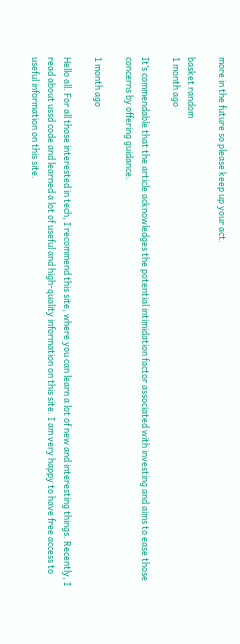more in the future so please keep up your act.

basket random
1 month ago

It’s commendable that the article acknowledges the potential intimidation factor associated with investing and aims to ease those concerns by offering guidance.

1 month ago

Hello all. For all those interested in tech, I recommend this site, where you can learn a lot of new and interesting things. Recently, I read about ussd code and learned a lot of useful and high-quality information on this site. I am very happy to have free access to useful information on this site.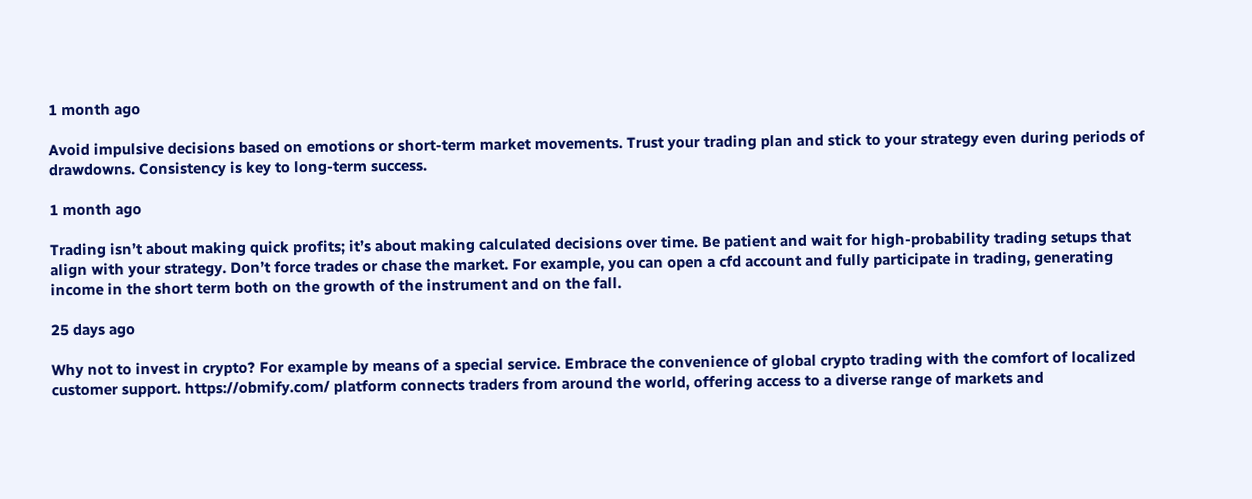1 month ago

Avoid impulsive decisions based on emotions or short-term market movements. Trust your trading plan and stick to your strategy even during periods of drawdowns. Consistency is key to long-term success.

1 month ago

Trading isn’t about making quick profits; it’s about making calculated decisions over time. Be patient and wait for high-probability trading setups that align with your strategy. Don’t force trades or chase the market. For example, you can open a cfd account and fully participate in trading, generating income in the short term both on the growth of the instrument and on the fall.

25 days ago

Why not to invest in crypto? For example by means of a special service. Embrace the convenience of global crypto trading with the comfort of localized customer support. https://obmify.com/ platform connects traders from around the world, offering access to a diverse range of markets and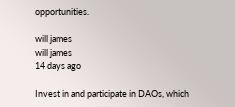opportunities.

will james
will james
14 days ago

Invest in and participate in DAOs, which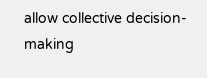allow collective decision-making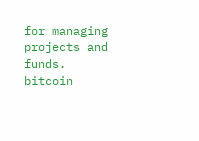for managing projects and funds. bitcoin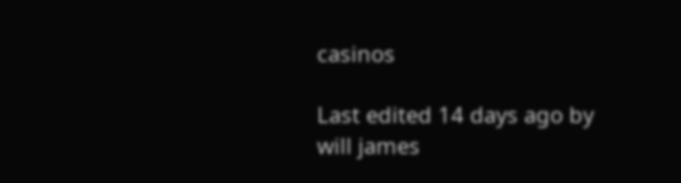casinos

Last edited 14 days ago by will james